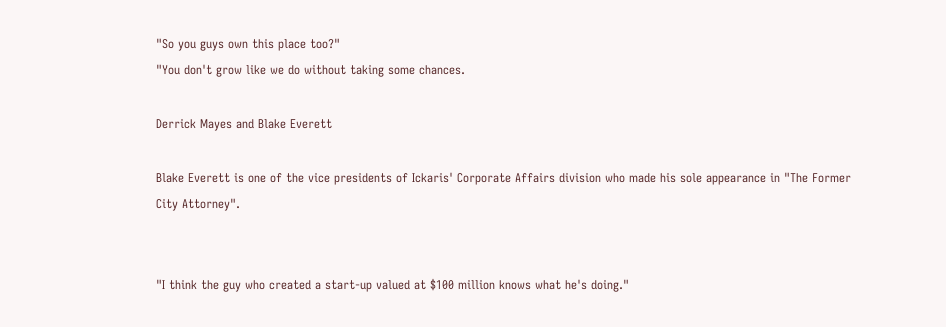"So you guys own this place too?"
"You don't grow like we do without taking some chances.

Derrick Mayes and Blake Everett

Blake Everett is one of the vice presidents of Ickaris' Corporate Affairs division who made his sole appearance in "The Former City Attorney".


"I think the guy who created a start-up valued at $100 million knows what he's doing."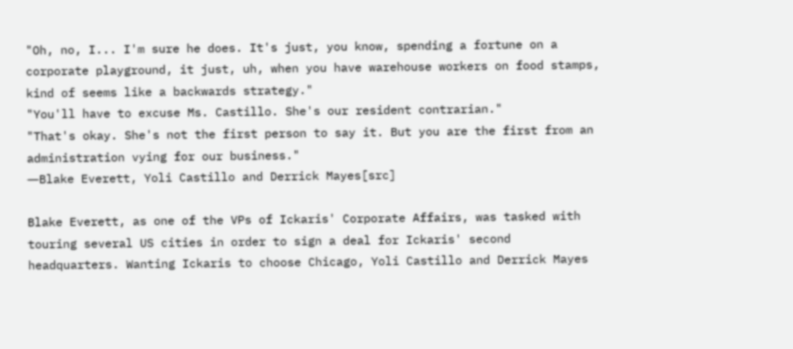"Oh, no, I... I'm sure he does. It's just, you know, spending a fortune on a corporate playground, it just, uh, when you have warehouse workers on food stamps, kind of seems like a backwards strategy."
"You'll have to excuse Ms. Castillo. She's our resident contrarian."
"That's okay. She's not the first person to say it. But you are the first from an administration vying for our business."
―Blake Everett, Yoli Castillo and Derrick Mayes[src]

Blake Everett, as one of the VPs of Ickaris' Corporate Affairs, was tasked with touring several US cities in order to sign a deal for Ickaris' second headquarters. Wanting Ickaris to choose Chicago, Yoli Castillo and Derrick Mayes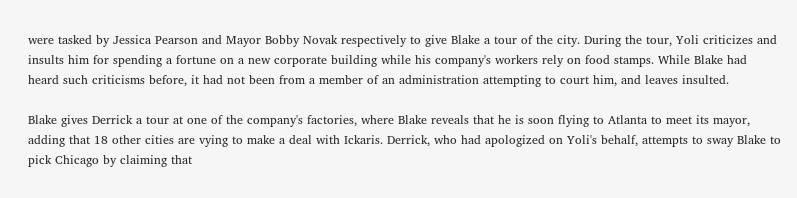were tasked by Jessica Pearson and Mayor Bobby Novak respectively to give Blake a tour of the city. During the tour, Yoli criticizes and insults him for spending a fortune on a new corporate building while his company's workers rely on food stamps. While Blake had heard such criticisms before, it had not been from a member of an administration attempting to court him, and leaves insulted.

Blake gives Derrick a tour at one of the company's factories, where Blake reveals that he is soon flying to Atlanta to meet its mayor, adding that 18 other cities are vying to make a deal with Ickaris. Derrick, who had apologized on Yoli's behalf, attempts to sway Blake to pick Chicago by claiming that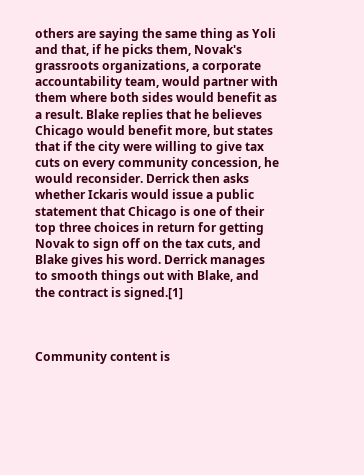others are saying the same thing as Yoli and that, if he picks them, Novak's grassroots organizations, a corporate accountability team, would partner with them where both sides would benefit as a result. Blake replies that he believes Chicago would benefit more, but states that if the city were willing to give tax cuts on every community concession, he would reconsider. Derrick then asks whether Ickaris would issue a public statement that Chicago is one of their top three choices in return for getting Novak to sign off on the tax cuts, and Blake gives his word. Derrick manages to smooth things out with Blake, and the contract is signed.[1]



Community content is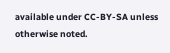available under CC-BY-SA unless otherwise noted.